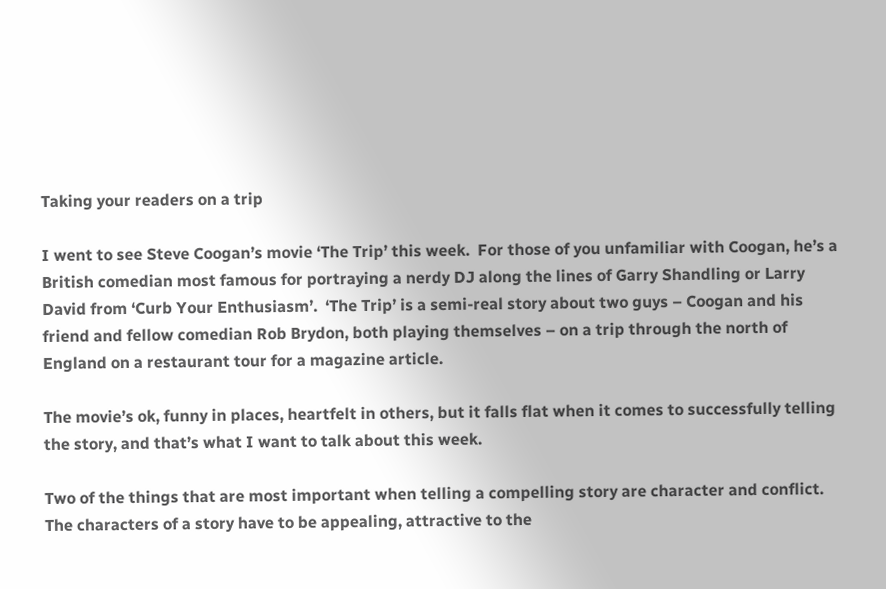Taking your readers on a trip

I went to see Steve Coogan’s movie ‘The Trip’ this week.  For those of you unfamiliar with Coogan, he’s a British comedian most famous for portraying a nerdy DJ along the lines of Garry Shandling or Larry David from ‘Curb Your Enthusiasm’.  ‘The Trip’ is a semi-real story about two guys – Coogan and his friend and fellow comedian Rob Brydon, both playing themselves – on a trip through the north of England on a restaurant tour for a magazine article.

The movie’s ok, funny in places, heartfelt in others, but it falls flat when it comes to successfully telling the story, and that’s what I want to talk about this week.

Two of the things that are most important when telling a compelling story are character and conflict.  The characters of a story have to be appealing, attractive to the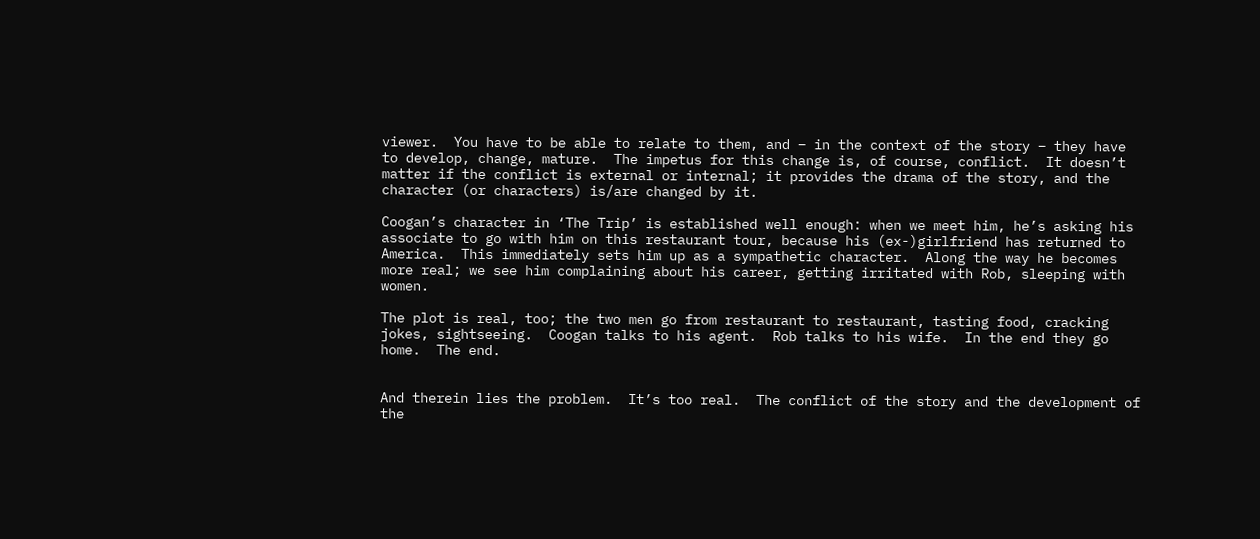viewer.  You have to be able to relate to them, and – in the context of the story – they have to develop, change, mature.  The impetus for this change is, of course, conflict.  It doesn’t matter if the conflict is external or internal; it provides the drama of the story, and the character (or characters) is/are changed by it.

Coogan’s character in ‘The Trip’ is established well enough: when we meet him, he’s asking his associate to go with him on this restaurant tour, because his (ex-)girlfriend has returned to America.  This immediately sets him up as a sympathetic character.  Along the way he becomes more real; we see him complaining about his career, getting irritated with Rob, sleeping with women.

The plot is real, too; the two men go from restaurant to restaurant, tasting food, cracking jokes, sightseeing.  Coogan talks to his agent.  Rob talks to his wife.  In the end they go home.  The end.


And therein lies the problem.  It’s too real.  The conflict of the story and the development of the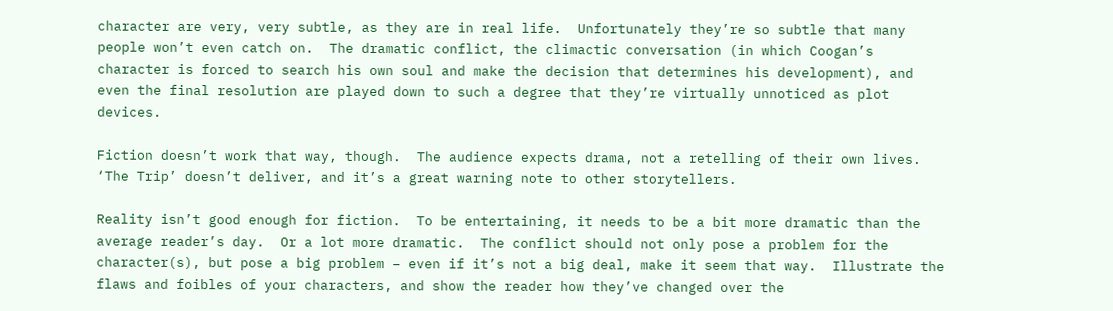character are very, very subtle, as they are in real life.  Unfortunately they’re so subtle that many people won’t even catch on.  The dramatic conflict, the climactic conversation (in which Coogan’s character is forced to search his own soul and make the decision that determines his development), and even the final resolution are played down to such a degree that they’re virtually unnoticed as plot devices.

Fiction doesn’t work that way, though.  The audience expects drama, not a retelling of their own lives.  ‘The Trip’ doesn’t deliver, and it’s a great warning note to other storytellers.

Reality isn’t good enough for fiction.  To be entertaining, it needs to be a bit more dramatic than the average reader’s day.  Or a lot more dramatic.  The conflict should not only pose a problem for the character(s), but pose a big problem – even if it’s not a big deal, make it seem that way.  Illustrate the flaws and foibles of your characters, and show the reader how they’ve changed over the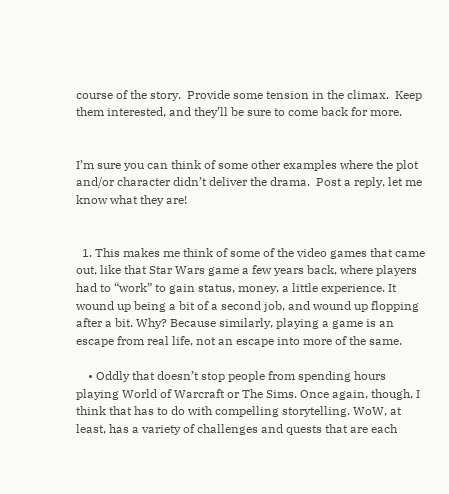course of the story.  Provide some tension in the climax.  Keep them interested, and they’ll be sure to come back for more.


I’m sure you can think of some other examples where the plot and/or character didn’t deliver the drama.  Post a reply, let me know what they are!


  1. This makes me think of some of the video games that came out, like that Star Wars game a few years back, where players had to “work” to gain status, money, a little experience. It wound up being a bit of a second job, and wound up flopping after a bit. Why? Because similarly, playing a game is an escape from real life, not an escape into more of the same.

    • Oddly that doesn’t stop people from spending hours playing World of Warcraft or The Sims. Once again, though, I think that has to do with compelling storytelling. WoW, at least, has a variety of challenges and quests that are each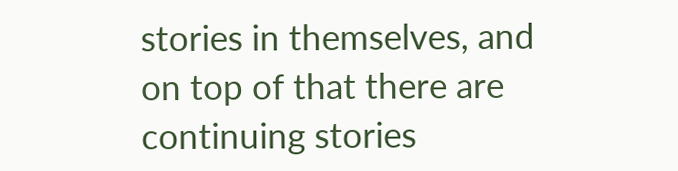stories in themselves, and on top of that there are continuing stories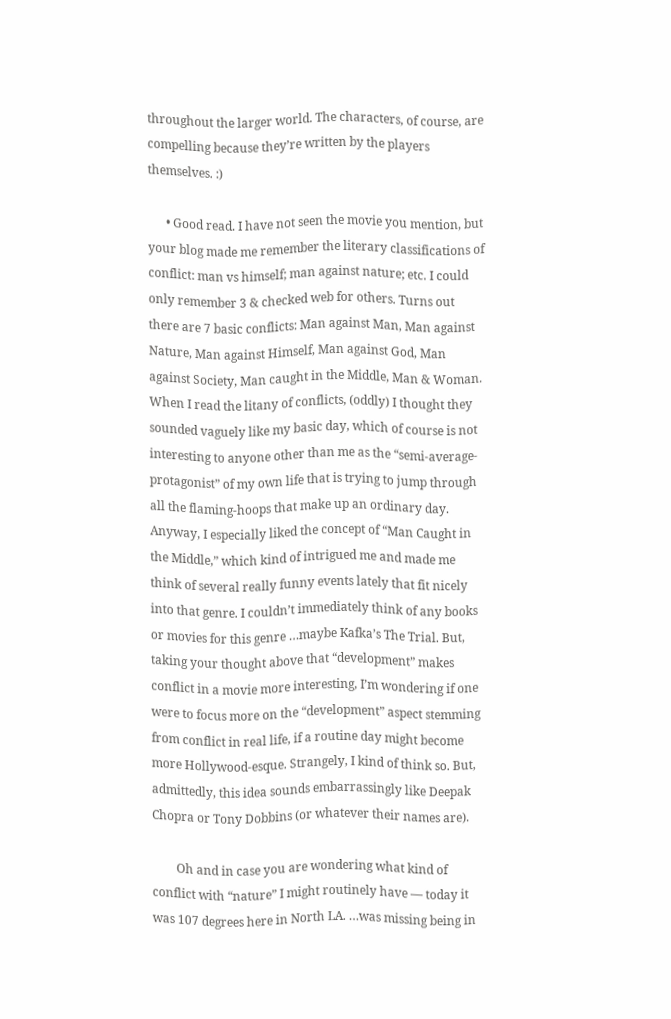throughout the larger world. The characters, of course, are compelling because they’re written by the players themselves. :)

      • Good read. I have not seen the movie you mention, but your blog made me remember the literary classifications of conflict: man vs himself; man against nature; etc. I could only remember 3 & checked web for others. Turns out there are 7 basic conflicts: Man against Man, Man against Nature, Man against Himself, Man against God, Man against Society, Man caught in the Middle, Man & Woman. When I read the litany of conflicts, (oddly) I thought they sounded vaguely like my basic day, which of course is not interesting to anyone other than me as the “semi-average-protagonist” of my own life that is trying to jump through all the flaming-hoops that make up an ordinary day. Anyway, I especially liked the concept of “Man Caught in the Middle,” which kind of intrigued me and made me think of several really funny events lately that fit nicely into that genre. I couldn’t immediately think of any books or movies for this genre …maybe Kafka’s The Trial. But, taking your thought above that “development” makes conflict in a movie more interesting, I’m wondering if one were to focus more on the “development” aspect stemming from conflict in real life, if a routine day might become more Hollywood-esque. Strangely, I kind of think so. But, admittedly, this idea sounds embarrassingly like Deepak Chopra or Tony Dobbins (or whatever their names are).

        Oh and in case you are wondering what kind of conflict with “nature” I might routinely have — today it was 107 degrees here in North LA. …was missing being in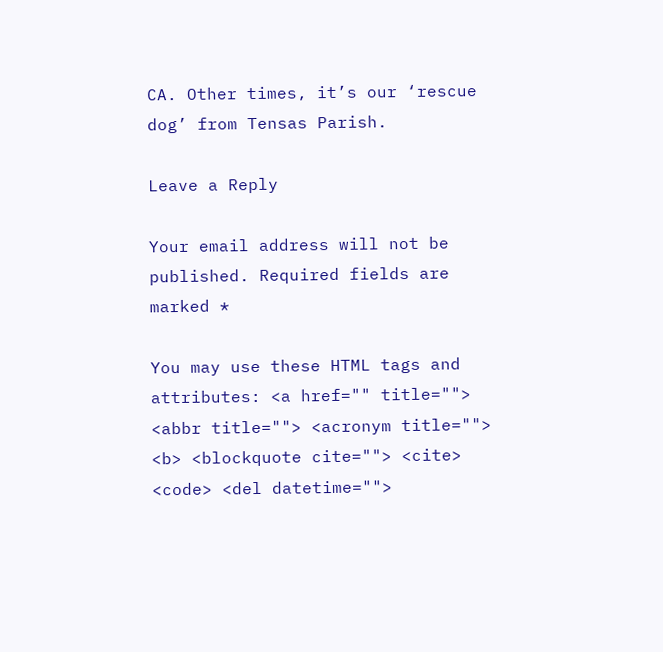CA. Other times, it’s our ‘rescue dog’ from Tensas Parish.

Leave a Reply

Your email address will not be published. Required fields are marked *

You may use these HTML tags and attributes: <a href="" title=""> <abbr title=""> <acronym title=""> <b> <blockquote cite=""> <cite> <code> <del datetime="">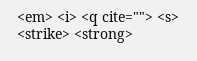<em> <i> <q cite=""> <s> <strike> <strong>